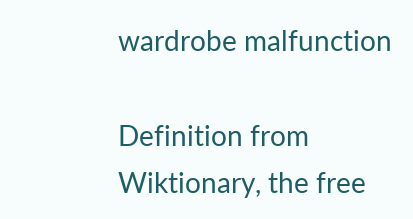wardrobe malfunction

Definition from Wiktionary, the free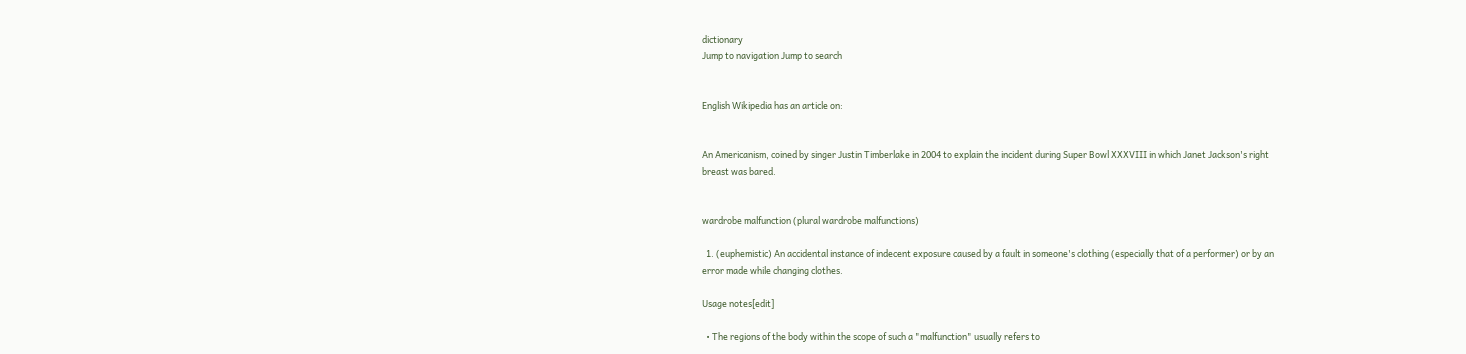dictionary
Jump to navigation Jump to search


English Wikipedia has an article on:


An Americanism, coined by singer Justin Timberlake in 2004 to explain the incident during Super Bowl XXXVIII in which Janet Jackson's right breast was bared.


wardrobe malfunction (plural wardrobe malfunctions)

  1. (euphemistic) An accidental instance of indecent exposure caused by a fault in someone's clothing (especially that of a performer) or by an error made while changing clothes.

Usage notes[edit]

  • The regions of the body within the scope of such a "malfunction" usually refers to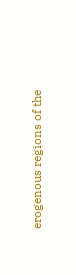erogenous regions of the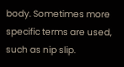body. Sometimes more specific terms are used, such as nip slip.